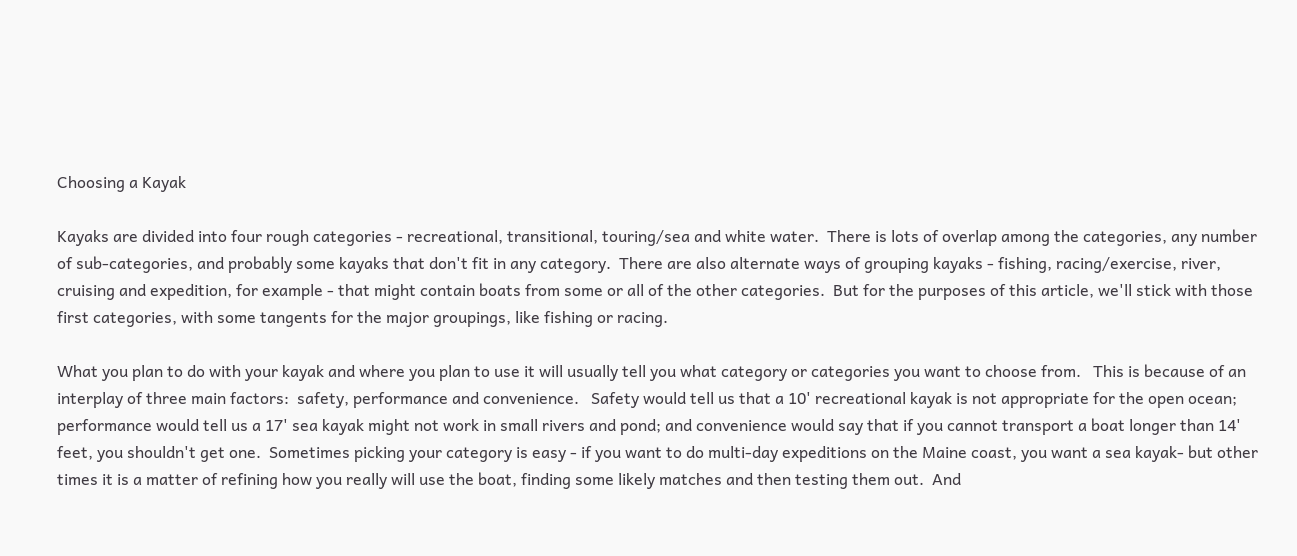Choosing a Kayak

Kayaks are divided into four rough categories - recreational, transitional, touring/sea and white water.  There is lots of overlap among the categories, any number of sub-categories, and probably some kayaks that don't fit in any category.  There are also alternate ways of grouping kayaks - fishing, racing/exercise, river, cruising and expedition, for example - that might contain boats from some or all of the other categories.  But for the purposes of this article, we'll stick with those first categories, with some tangents for the major groupings, like fishing or racing.

What you plan to do with your kayak and where you plan to use it will usually tell you what category or categories you want to choose from.   This is because of an interplay of three main factors:  safety, performance and convenience.   Safety would tell us that a 10' recreational kayak is not appropriate for the open ocean; performance would tell us a 17' sea kayak might not work in small rivers and pond; and convenience would say that if you cannot transport a boat longer than 14' feet, you shouldn't get one.  Sometimes picking your category is easy - if you want to do multi-day expeditions on the Maine coast, you want a sea kayak- but other times it is a matter of refining how you really will use the boat, finding some likely matches and then testing them out.  And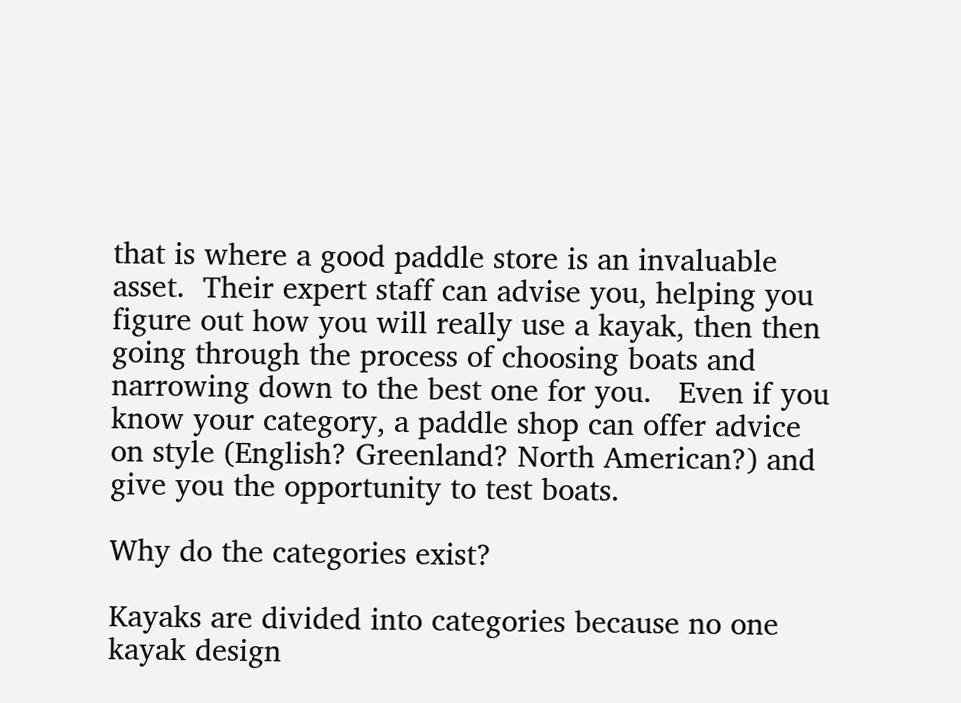that is where a good paddle store is an invaluable asset.  Their expert staff can advise you, helping you figure out how you will really use a kayak, then then going through the process of choosing boats and narrowing down to the best one for you.   Even if you know your category, a paddle shop can offer advice on style (English? Greenland? North American?) and give you the opportunity to test boats.

Why do the categories exist?

Kayaks are divided into categories because no one kayak design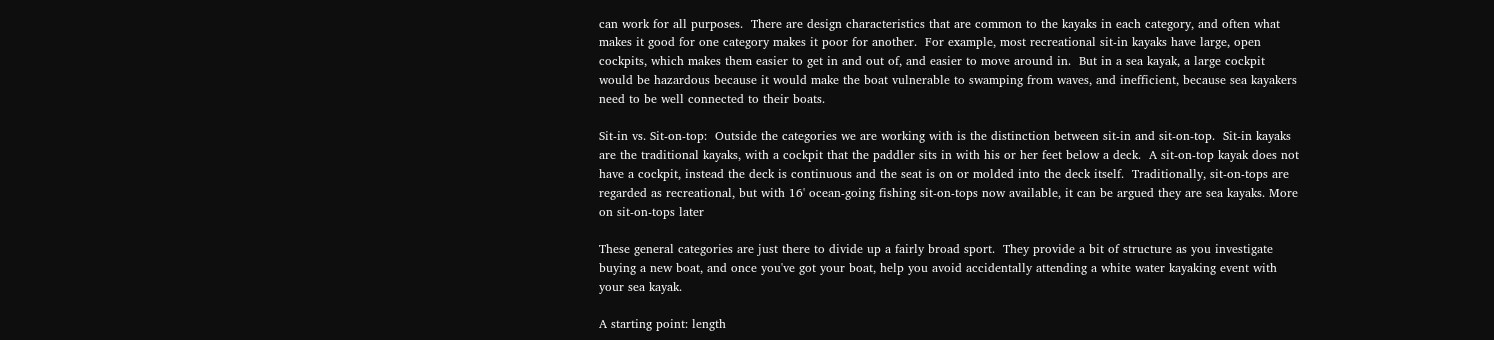can work for all purposes.  There are design characteristics that are common to the kayaks in each category, and often what makes it good for one category makes it poor for another.  For example, most recreational sit-in kayaks have large, open cockpits, which makes them easier to get in and out of, and easier to move around in.  But in a sea kayak, a large cockpit would be hazardous because it would make the boat vulnerable to swamping from waves, and inefficient, because sea kayakers need to be well connected to their boats.

Sit-in vs. Sit-on-top:  Outside the categories we are working with is the distinction between sit-in and sit-on-top.  Sit-in kayaks are the traditional kayaks, with a cockpit that the paddler sits in with his or her feet below a deck.  A sit-on-top kayak does not have a cockpit, instead the deck is continuous and the seat is on or molded into the deck itself.  Traditionally, sit-on-tops are regarded as recreational, but with 16' ocean-going fishing sit-on-tops now available, it can be argued they are sea kayaks. More on sit-on-tops later

These general categories are just there to divide up a fairly broad sport.  They provide a bit of structure as you investigate buying a new boat, and once you've got your boat, help you avoid accidentally attending a white water kayaking event with your sea kayak.

A starting point: length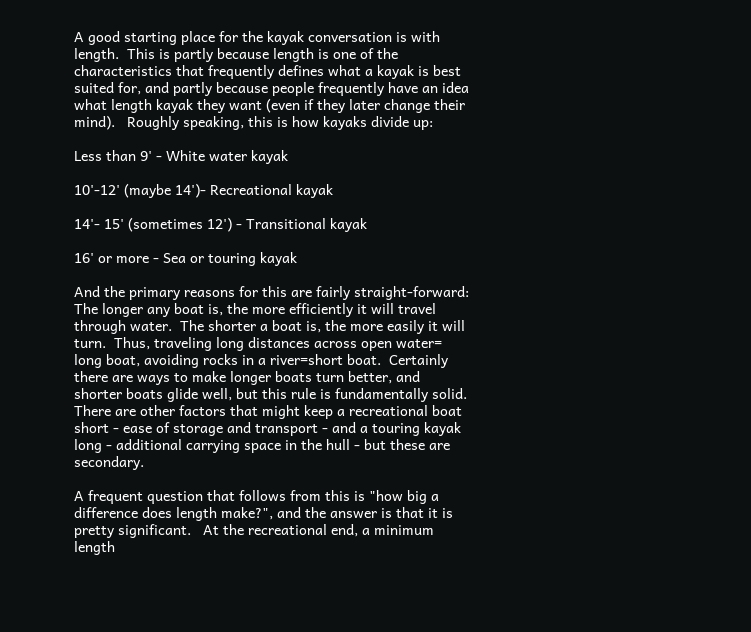A good starting place for the kayak conversation is with length.  This is partly because length is one of the characteristics that frequently defines what a kayak is best suited for, and partly because people frequently have an idea what length kayak they want (even if they later change their mind).   Roughly speaking, this is how kayaks divide up:

Less than 9' - White water kayak

10'-12' (maybe 14')- Recreational kayak

14'- 15' (sometimes 12') - Transitional kayak

16' or more - Sea or touring kayak

And the primary reasons for this are fairly straight-forward:  The longer any boat is, the more efficiently it will travel through water.  The shorter a boat is, the more easily it will turn.  Thus, traveling long distances across open water= long boat, avoiding rocks in a river=short boat.  Certainly there are ways to make longer boats turn better, and shorter boats glide well, but this rule is fundamentally solid.  There are other factors that might keep a recreational boat short - ease of storage and transport - and a touring kayak long - additional carrying space in the hull - but these are secondary.

A frequent question that follows from this is "how big a difference does length make?", and the answer is that it is pretty significant.   At the recreational end, a minimum length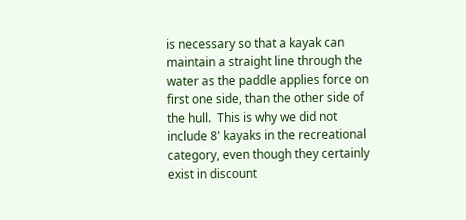is necessary so that a kayak can maintain a straight line through the water as the paddle applies force on first one side, than the other side of the hull.  This is why we did not include 8' kayaks in the recreational category, even though they certainly exist in discount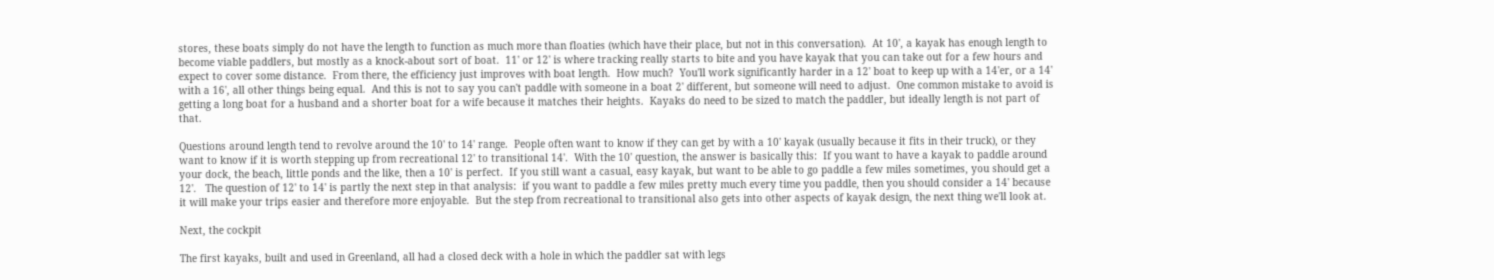stores, these boats simply do not have the length to function as much more than floaties (which have their place, but not in this conversation).  At 10', a kayak has enough length to become viable paddlers, but mostly as a knock-about sort of boat.  11' or 12' is where tracking really starts to bite and you have kayak that you can take out for a few hours and expect to cover some distance.  From there, the efficiency just improves with boat length.  How much?  You'll work significantly harder in a 12' boat to keep up with a 14'er, or a 14' with a 16', all other things being equal.  And this is not to say you can't paddle with someone in a boat 2' different, but someone will need to adjust.  One common mistake to avoid is getting a long boat for a husband and a shorter boat for a wife because it matches their heights.  Kayaks do need to be sized to match the paddler, but ideally length is not part of that.

Questions around length tend to revolve around the 10' to 14' range.  People often want to know if they can get by with a 10' kayak (usually because it fits in their truck), or they want to know if it is worth stepping up from recreational 12' to transitional 14'.  With the 10' question, the answer is basically this:  If you want to have a kayak to paddle around your dock, the beach, little ponds and the like, then a 10' is perfect.  If you still want a casual, easy kayak, but want to be able to go paddle a few miles sometimes, you should get a 12'.   The question of 12' to 14' is partly the next step in that analysis:  if you want to paddle a few miles pretty much every time you paddle, then you should consider a 14' because it will make your trips easier and therefore more enjoyable.  But the step from recreational to transitional also gets into other aspects of kayak design, the next thing we'll look at.

Next, the cockpit

The first kayaks, built and used in Greenland, all had a closed deck with a hole in which the paddler sat with legs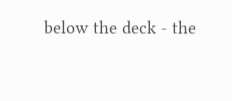below the deck - the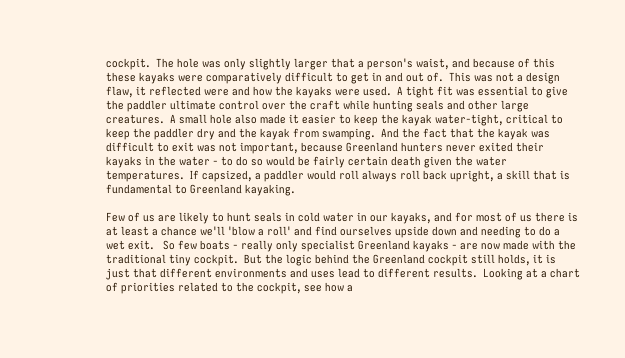cockpit.  The hole was only slightly larger that a person's waist, and because of this these kayaks were comparatively difficult to get in and out of.  This was not a design flaw, it reflected were and how the kayaks were used.  A tight fit was essential to give the paddler ultimate control over the craft while hunting seals and other large creatures.  A small hole also made it easier to keep the kayak water-tight, critical to keep the paddler dry and the kayak from swamping.  And the fact that the kayak was difficult to exit was not important, because Greenland hunters never exited their kayaks in the water - to do so would be fairly certain death given the water temperatures.  If capsized, a paddler would roll always roll back upright, a skill that is fundamental to Greenland kayaking.

Few of us are likely to hunt seals in cold water in our kayaks, and for most of us there is at least a chance we'll 'blow a roll' and find ourselves upside down and needing to do a wet exit.   So few boats - really only specialist Greenland kayaks - are now made with the traditional tiny cockpit.  But the logic behind the Greenland cockpit still holds, it is just that different environments and uses lead to different results.  Looking at a chart of priorities related to the cockpit, see how a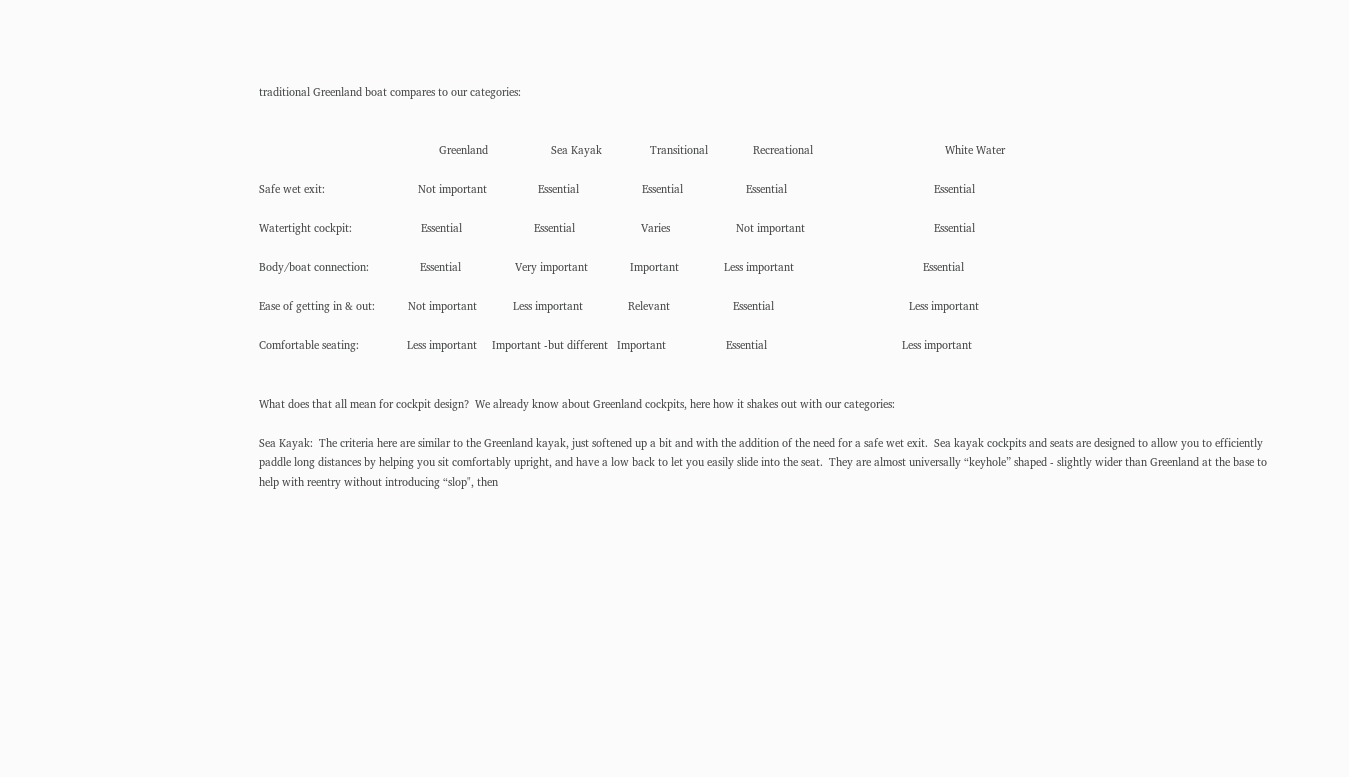traditional Greenland boat compares to our categories:


                                                            Greenland                     Sea Kayak                Transitional               Recreational                                            White Water

Safe wet exit:                               Not important                 Essential                     Essential                     Essential                                                 Essential

Watertight cockpit:                       Essential                        Essential                      Varies                      Not important                                           Essential

Body/boat connection:                 Essential                  Very important              Important               Less important                                           Essential

Ease of getting in & out:           Not important            Less important               Relevant                     Essential                                             Less important

Comfortable seating:                Less important     Important -but different   Important                    Essential                                             Less important


What does that all mean for cockpit design?  We already know about Greenland cockpits, here how it shakes out with our categories:

Sea Kayak:  The criteria here are similar to the Greenland kayak, just softened up a bit and with the addition of the need for a safe wet exit.  Sea kayak cockpits and seats are designed to allow you to efficiently paddle long distances by helping you sit comfortably upright, and have a low back to let you easily slide into the seat.  They are almost universally “keyhole” shaped - slightly wider than Greenland at the base to help with reentry without introducing “slop", then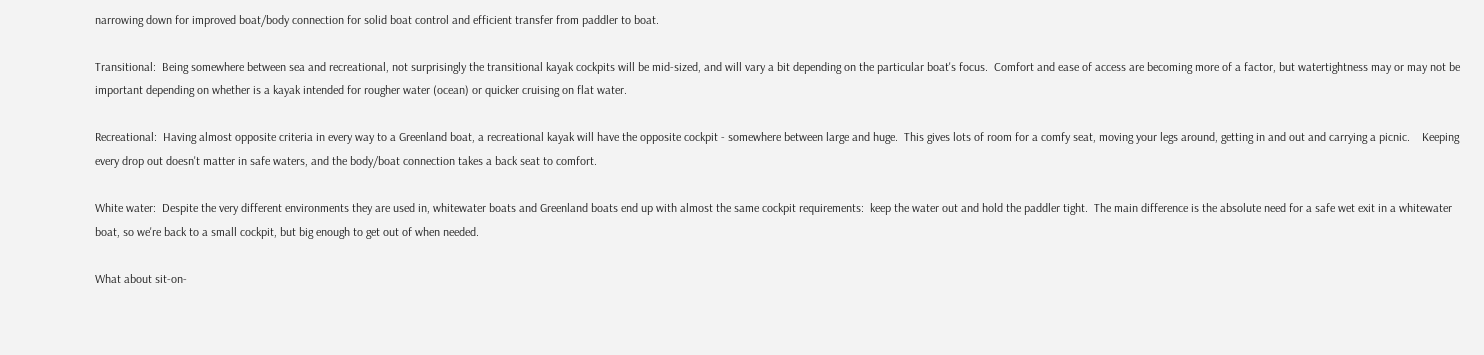narrowing down for improved boat/body connection for solid boat control and efficient transfer from paddler to boat.

Transitional:  Being somewhere between sea and recreational, not surprisingly the transitional kayak cockpits will be mid-sized, and will vary a bit depending on the particular boat's focus.  Comfort and ease of access are becoming more of a factor, but watertightness may or may not be important depending on whether is a kayak intended for rougher water (ocean) or quicker cruising on flat water.

Recreational:  Having almost opposite criteria in every way to a Greenland boat, a recreational kayak will have the opposite cockpit - somewhere between large and huge.  This gives lots of room for a comfy seat, moving your legs around, getting in and out and carrying a picnic.    Keeping every drop out doesn't matter in safe waters, and the body/boat connection takes a back seat to comfort.

White water:  Despite the very different environments they are used in, whitewater boats and Greenland boats end up with almost the same cockpit requirements:  keep the water out and hold the paddler tight.  The main difference is the absolute need for a safe wet exit in a whitewater boat, so we're back to a small cockpit, but big enough to get out of when needed.

What about sit-on-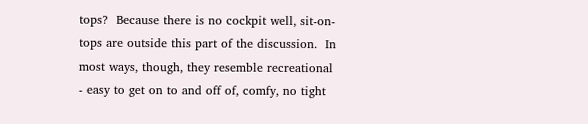tops?  Because there is no cockpit well, sit-on-tops are outside this part of the discussion.  In most ways, though, they resemble recreational - easy to get on to and off of, comfy, no tight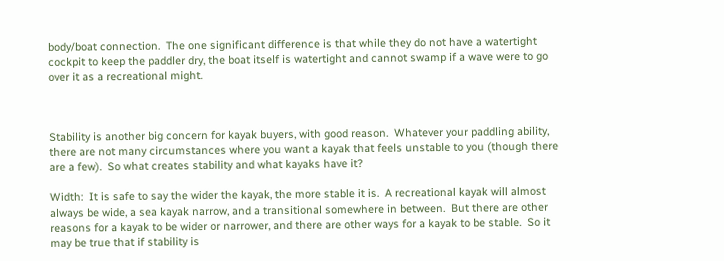body/boat connection.  The one significant difference is that while they do not have a watertight cockpit to keep the paddler dry, the boat itself is watertight and cannot swamp if a wave were to go over it as a recreational might.



Stability is another big concern for kayak buyers, with good reason.  Whatever your paddling ability, there are not many circumstances where you want a kayak that feels unstable to you (though there are a few).  So what creates stability and what kayaks have it?

Width:  It is safe to say the wider the kayak, the more stable it is.  A recreational kayak will almost always be wide, a sea kayak narrow, and a transitional somewhere in between.  But there are other reasons for a kayak to be wider or narrower, and there are other ways for a kayak to be stable.  So it may be true that if stability is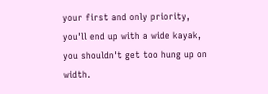your first and only priority, you'll end up with a wide kayak, you shouldn't get too hung up on width.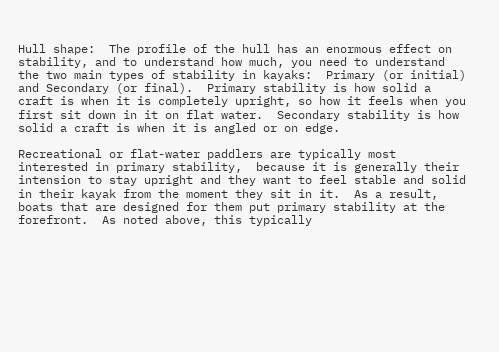Hull shape:  The profile of the hull has an enormous effect on stability, and to understand how much, you need to understand the two main types of stability in kayaks:  Primary (or initial) and Secondary (or final).  Primary stability is how solid a craft is when it is completely upright, so how it feels when you first sit down in it on flat water.  Secondary stability is how solid a craft is when it is angled or on edge.

Recreational or flat-water paddlers are typically most interested in primary stability,  because it is generally their intension to stay upright and they want to feel stable and solid in their kayak from the moment they sit in it.  As a result, boats that are designed for them put primary stability at the forefront.  As noted above, this typically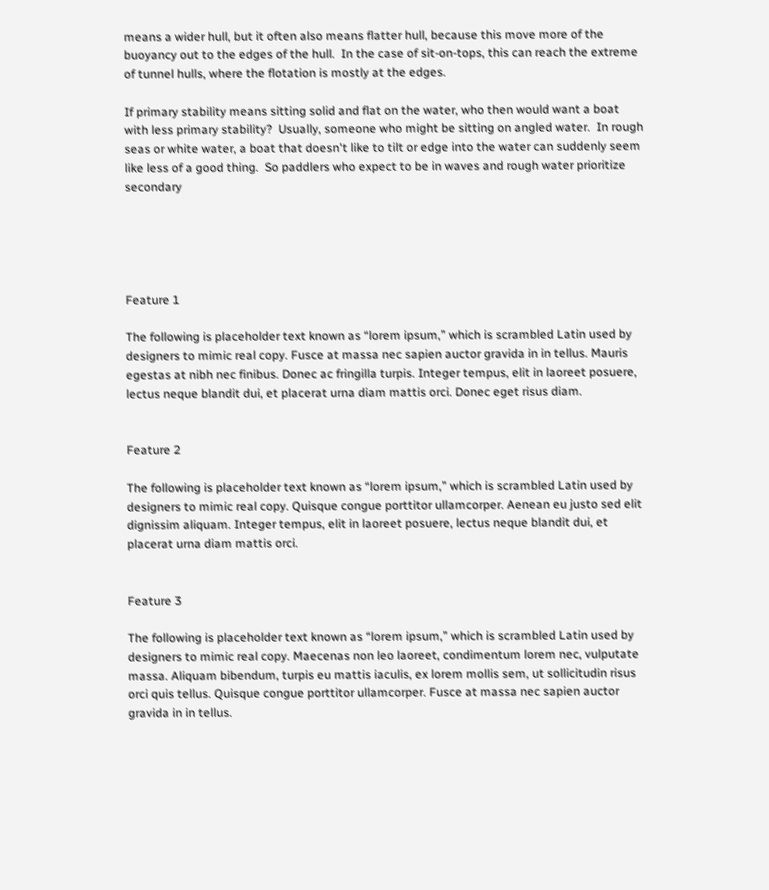means a wider hull, but it often also means flatter hull, because this move more of the buoyancy out to the edges of the hull.  In the case of sit-on-tops, this can reach the extreme of tunnel hulls, where the flotation is mostly at the edges.

If primary stability means sitting solid and flat on the water, who then would want a boat with less primary stability?  Usually, someone who might be sitting on angled water.  In rough seas or white water, a boat that doesn't like to tilt or edge into the water can suddenly seem like less of a good thing.  So paddlers who expect to be in waves and rough water prioritize secondary





Feature 1

The following is placeholder text known as “lorem ipsum,” which is scrambled Latin used by designers to mimic real copy. Fusce at massa nec sapien auctor gravida in in tellus. Mauris egestas at nibh nec finibus. Donec ac fringilla turpis. Integer tempus, elit in laoreet posuere, lectus neque blandit dui, et placerat urna diam mattis orci. Donec eget risus diam.


Feature 2

The following is placeholder text known as “lorem ipsum,” which is scrambled Latin used by designers to mimic real copy. Quisque congue porttitor ullamcorper. Aenean eu justo sed elit dignissim aliquam. Integer tempus, elit in laoreet posuere, lectus neque blandit dui, et placerat urna diam mattis orci.


Feature 3

The following is placeholder text known as “lorem ipsum,” which is scrambled Latin used by designers to mimic real copy. Maecenas non leo laoreet, condimentum lorem nec, vulputate massa. Aliquam bibendum, turpis eu mattis iaculis, ex lorem mollis sem, ut sollicitudin risus orci quis tellus. Quisque congue porttitor ullamcorper. Fusce at massa nec sapien auctor gravida in in tellus.